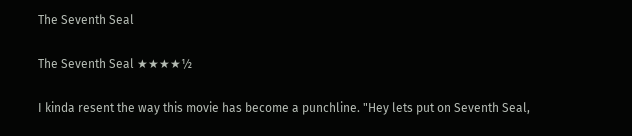The Seventh Seal

The Seventh Seal ★★★★½

I kinda resent the way this movie has become a punchline. "Hey lets put on Seventh Seal,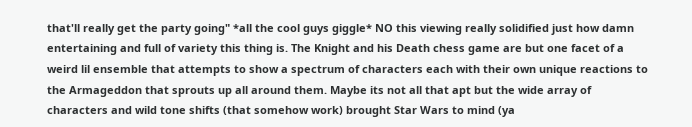that'll really get the party going" *all the cool guys giggle* NO this viewing really solidified just how damn entertaining and full of variety this thing is. The Knight and his Death chess game are but one facet of a weird lil ensemble that attempts to show a spectrum of characters each with their own unique reactions to the Armageddon that sprouts up all around them. Maybe its not all that apt but the wide array of characters and wild tone shifts (that somehow work) brought Star Wars to mind (ya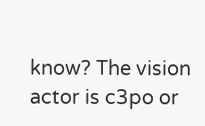know? The vision actor is c3po or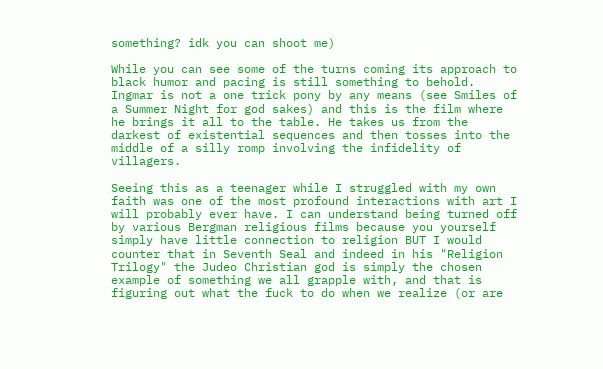something? idk you can shoot me)

While you can see some of the turns coming its approach to black humor and pacing is still something to behold. Ingmar is not a one trick pony by any means (see Smiles of a Summer Night for god sakes) and this is the film where he brings it all to the table. He takes us from the darkest of existential sequences and then tosses into the middle of a silly romp involving the infidelity of villagers.

Seeing this as a teenager while I struggled with my own faith was one of the most profound interactions with art I will probably ever have. I can understand being turned off by various Bergman religious films because you yourself simply have little connection to religion BUT I would counter that in Seventh Seal and indeed in his "Religion Trilogy" the Judeo Christian god is simply the chosen example of something we all grapple with, and that is figuring out what the fuck to do when we realize (or are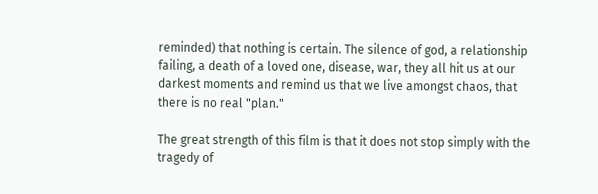reminded) that nothing is certain. The silence of god, a relationship failing, a death of a loved one, disease, war, they all hit us at our darkest moments and remind us that we live amongst chaos, that there is no real "plan."

The great strength of this film is that it does not stop simply with the tragedy of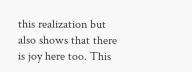this realization but also shows that there is joy here too. This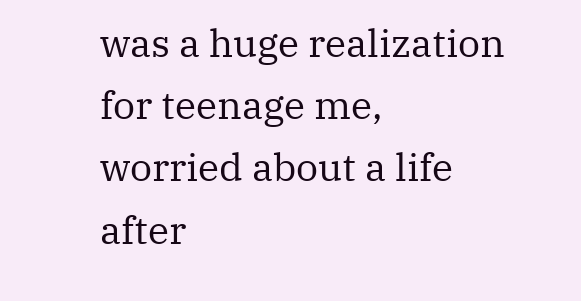was a huge realization for teenage me, worried about a life after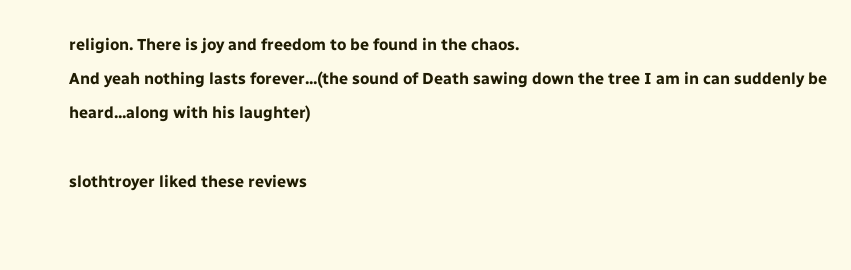religion. There is joy and freedom to be found in the chaos.
And yeah nothing lasts forever...(the sound of Death sawing down the tree I am in can suddenly be heard...along with his laughter)

slothtroyer liked these reviews